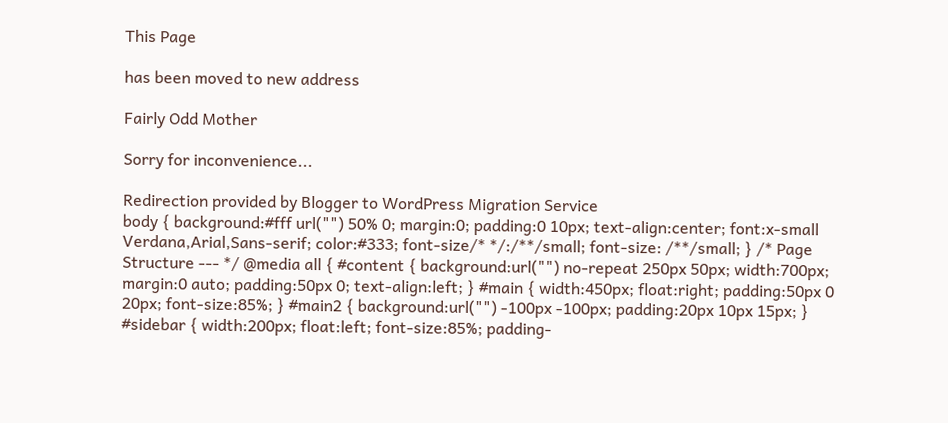This Page

has been moved to new address

Fairly Odd Mother

Sorry for inconvenience...

Redirection provided by Blogger to WordPress Migration Service
body { background:#fff url("") 50% 0; margin:0; padding:0 10px; text-align:center; font:x-small Verdana,Arial,Sans-serif; color:#333; font-size/* */:/**/small; font-size: /**/small; } /* Page Structure --- */ @media all { #content { background:url("") no-repeat 250px 50px; width:700px; margin:0 auto; padding:50px 0; text-align:left; } #main { width:450px; float:right; padding:50px 0 20px; font-size:85%; } #main2 { background:url("") -100px -100px; padding:20px 10px 15px; } #sidebar { width:200px; float:left; font-size:85%; padding-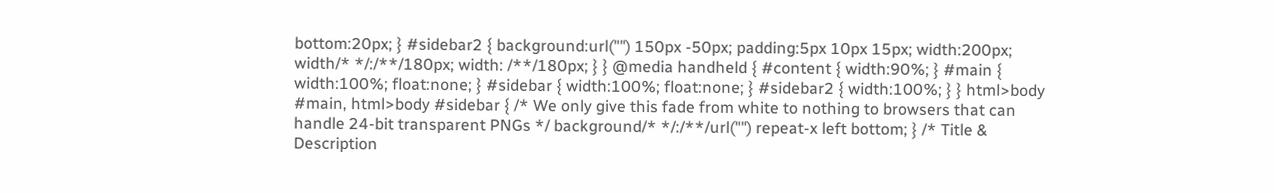bottom:20px; } #sidebar2 { background:url("") 150px -50px; padding:5px 10px 15px; width:200px; width/* */:/**/180px; width: /**/180px; } } @media handheld { #content { width:90%; } #main { width:100%; float:none; } #sidebar { width:100%; float:none; } #sidebar2 { width:100%; } } html>body #main, html>body #sidebar { /* We only give this fade from white to nothing to browsers that can handle 24-bit transparent PNGs */ background/* */:/**/url("") repeat-x left bottom; } /* Title & Description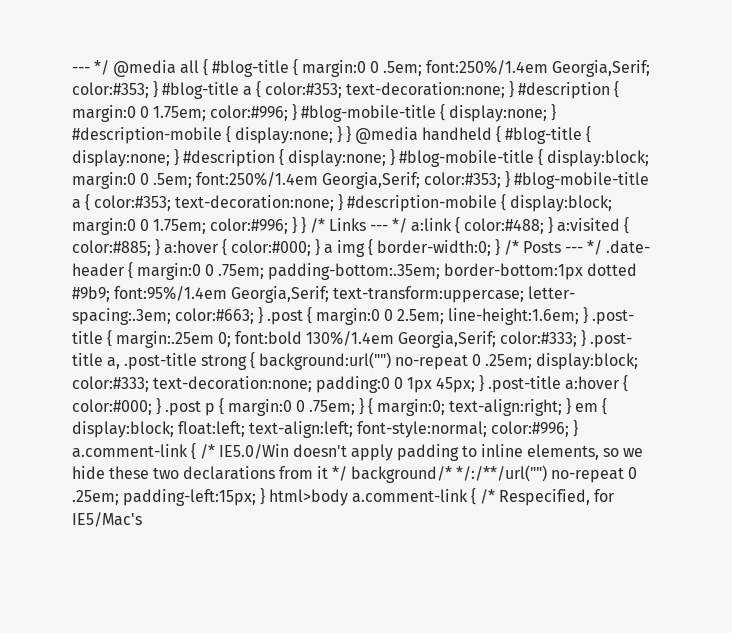--- */ @media all { #blog-title { margin:0 0 .5em; font:250%/1.4em Georgia,Serif; color:#353; } #blog-title a { color:#353; text-decoration:none; } #description { margin:0 0 1.75em; color:#996; } #blog-mobile-title { display:none; } #description-mobile { display:none; } } @media handheld { #blog-title { display:none; } #description { display:none; } #blog-mobile-title { display:block; margin:0 0 .5em; font:250%/1.4em Georgia,Serif; color:#353; } #blog-mobile-title a { color:#353; text-decoration:none; } #description-mobile { display:block; margin:0 0 1.75em; color:#996; } } /* Links --- */ a:link { color:#488; } a:visited { color:#885; } a:hover { color:#000; } a img { border-width:0; } /* Posts --- */ .date-header { margin:0 0 .75em; padding-bottom:.35em; border-bottom:1px dotted #9b9; font:95%/1.4em Georgia,Serif; text-transform:uppercase; letter-spacing:.3em; color:#663; } .post { margin:0 0 2.5em; line-height:1.6em; } .post-title { margin:.25em 0; font:bold 130%/1.4em Georgia,Serif; color:#333; } .post-title a, .post-title strong { background:url("") no-repeat 0 .25em; display:block; color:#333; text-decoration:none; padding:0 0 1px 45px; } .post-title a:hover { color:#000; } .post p { margin:0 0 .75em; } { margin:0; text-align:right; } em { display:block; float:left; text-align:left; font-style:normal; color:#996; } a.comment-link { /* IE5.0/Win doesn't apply padding to inline elements, so we hide these two declarations from it */ background/* */:/**/url("") no-repeat 0 .25em; padding-left:15px; } html>body a.comment-link { /* Respecified, for IE5/Mac's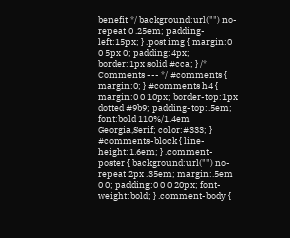benefit */ background:url("") no-repeat 0 .25em; padding-left:15px; } .post img { margin:0 0 5px 0; padding:4px; border:1px solid #cca; } /* Comments --- */ #comments { margin:0; } #comments h4 { margin:0 0 10px; border-top:1px dotted #9b9; padding-top:.5em; font:bold 110%/1.4em Georgia,Serif; color:#333; } #comments-block { line-height:1.6em; } .comment-poster { background:url("") no-repeat 2px .35em; margin:.5em 0 0; padding:0 0 0 20px; font-weight:bold; } .comment-body {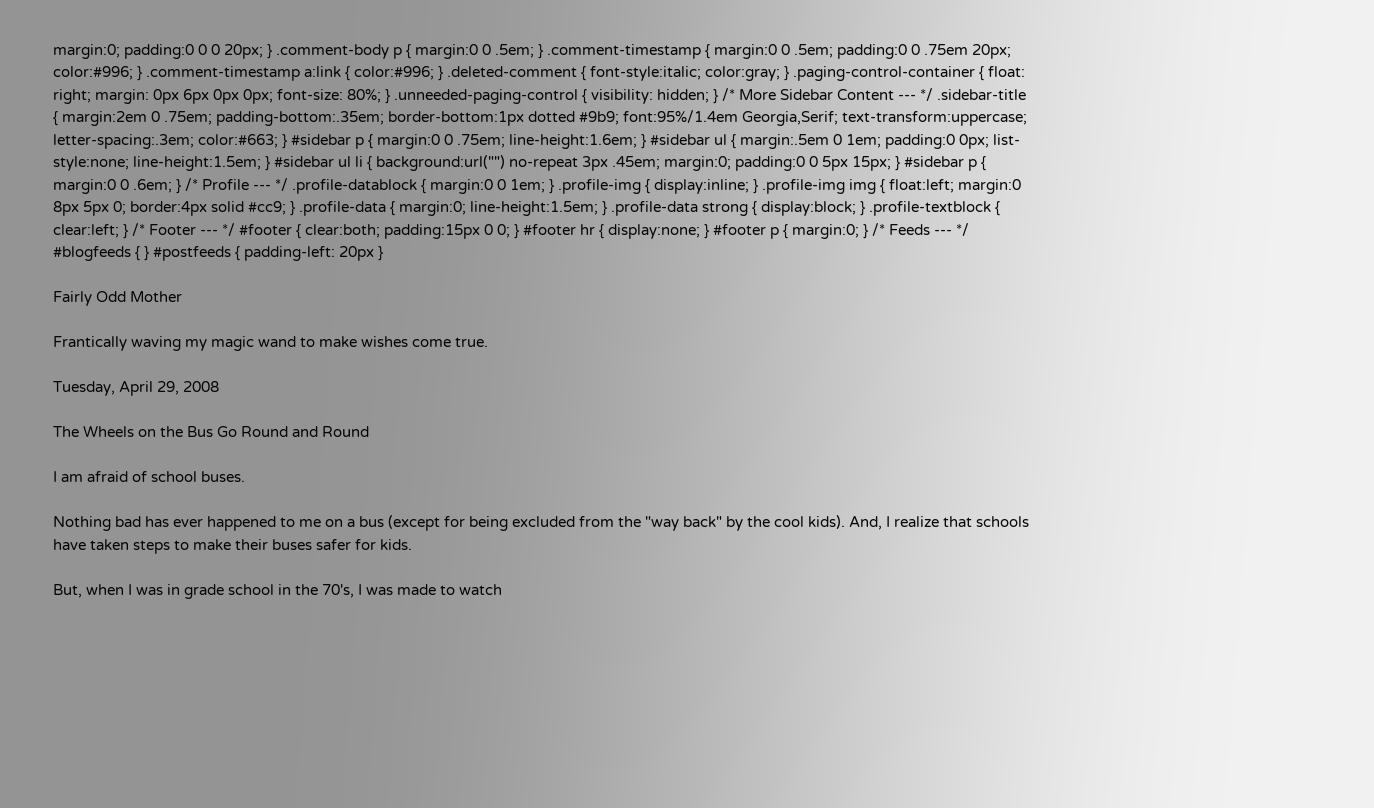margin:0; padding:0 0 0 20px; } .comment-body p { margin:0 0 .5em; } .comment-timestamp { margin:0 0 .5em; padding:0 0 .75em 20px; color:#996; } .comment-timestamp a:link { color:#996; } .deleted-comment { font-style:italic; color:gray; } .paging-control-container { float: right; margin: 0px 6px 0px 0px; font-size: 80%; } .unneeded-paging-control { visibility: hidden; } /* More Sidebar Content --- */ .sidebar-title { margin:2em 0 .75em; padding-bottom:.35em; border-bottom:1px dotted #9b9; font:95%/1.4em Georgia,Serif; text-transform:uppercase; letter-spacing:.3em; color:#663; } #sidebar p { margin:0 0 .75em; line-height:1.6em; } #sidebar ul { margin:.5em 0 1em; padding:0 0px; list-style:none; line-height:1.5em; } #sidebar ul li { background:url("") no-repeat 3px .45em; margin:0; padding:0 0 5px 15px; } #sidebar p { margin:0 0 .6em; } /* Profile --- */ .profile-datablock { margin:0 0 1em; } .profile-img { display:inline; } .profile-img img { float:left; margin:0 8px 5px 0; border:4px solid #cc9; } .profile-data { margin:0; line-height:1.5em; } .profile-data strong { display:block; } .profile-textblock { clear:left; } /* Footer --- */ #footer { clear:both; padding:15px 0 0; } #footer hr { display:none; } #footer p { margin:0; } /* Feeds --- */ #blogfeeds { } #postfeeds { padding-left: 20px }

Fairly Odd Mother

Frantically waving my magic wand to make wishes come true.

Tuesday, April 29, 2008

The Wheels on the Bus Go Round and Round

I am afraid of school buses.

Nothing bad has ever happened to me on a bus (except for being excluded from the "way back" by the cool kids). And, I realize that schools have taken steps to make their buses safer for kids.

But, when I was in grade school in the 70's, I was made to watch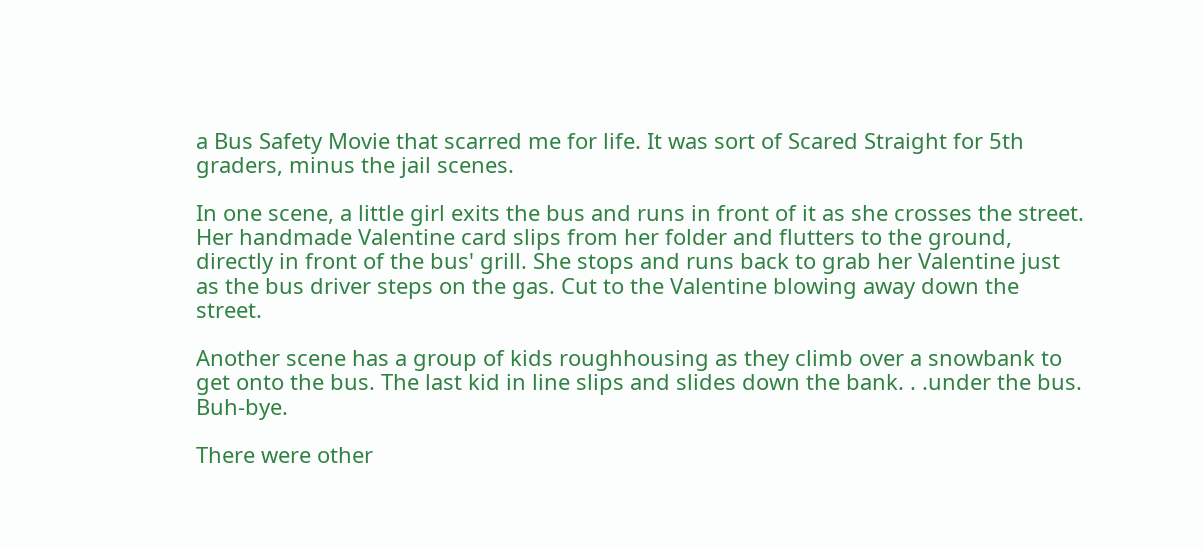a Bus Safety Movie that scarred me for life. It was sort of Scared Straight for 5th graders, minus the jail scenes.

In one scene, a little girl exits the bus and runs in front of it as she crosses the street. Her handmade Valentine card slips from her folder and flutters to the ground, directly in front of the bus' grill. She stops and runs back to grab her Valentine just as the bus driver steps on the gas. Cut to the Valentine blowing away down the street.

Another scene has a group of kids roughhousing as they climb over a snowbank to get onto the bus. The last kid in line slips and slides down the bank. . .under the bus. Buh-bye.

There were other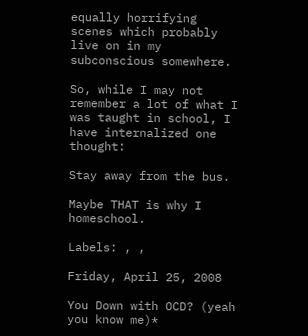equally horrifying scenes which probably live on in my subconscious somewhere.

So, while I may not remember a lot of what I was taught in school, I have internalized one thought:

Stay away from the bus.

Maybe THAT is why I homeschool.

Labels: , ,

Friday, April 25, 2008

You Down with OCD? (yeah you know me)*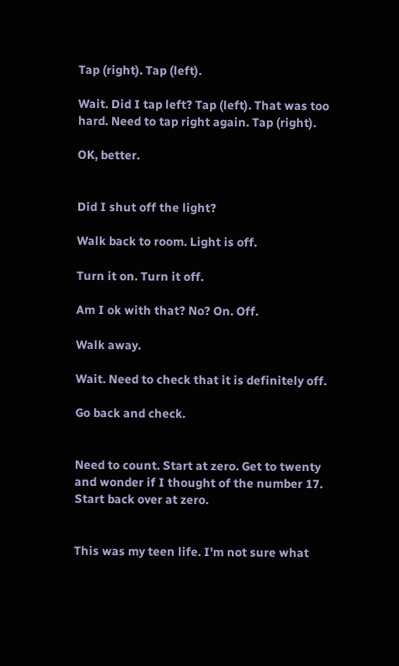Tap (right). Tap (left).

Wait. Did I tap left? Tap (left). That was too hard. Need to tap right again. Tap (right).

OK, better.


Did I shut off the light?

Walk back to room. Light is off.

Turn it on. Turn it off.

Am I ok with that? No? On. Off.

Walk away.

Wait. Need to check that it is definitely off.

Go back and check.


Need to count. Start at zero. Get to twenty and wonder if I thought of the number 17. Start back over at zero.


This was my teen life. I'm not sure what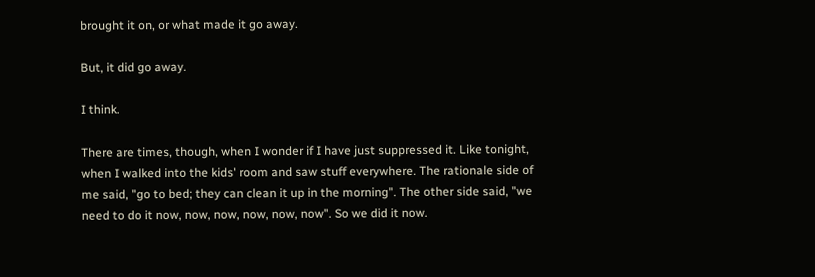brought it on, or what made it go away.

But, it did go away.

I think.

There are times, though, when I wonder if I have just suppressed it. Like tonight, when I walked into the kids' room and saw stuff everywhere. The rationale side of me said, "go to bed; they can clean it up in the morning". The other side said, "we need to do it now, now, now, now, now, now". So we did it now.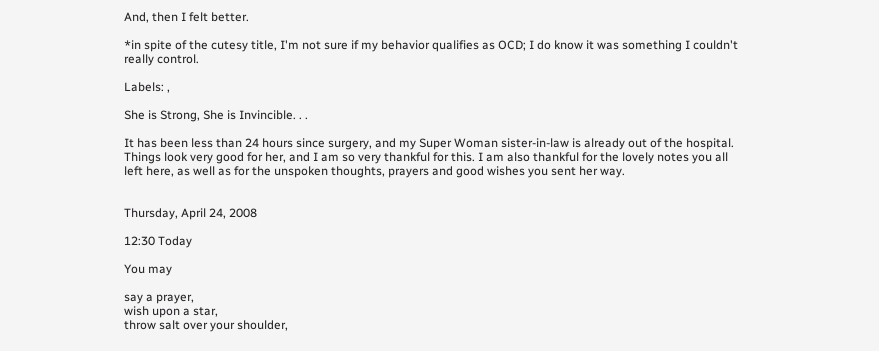And, then I felt better.

*in spite of the cutesy title, I'm not sure if my behavior qualifies as OCD; I do know it was something I couldn't really control.

Labels: ,

She is Strong, She is Invincible. . .

It has been less than 24 hours since surgery, and my Super Woman sister-in-law is already out of the hospital. Things look very good for her, and I am so very thankful for this. I am also thankful for the lovely notes you all left here, as well as for the unspoken thoughts, prayers and good wishes you sent her way.


Thursday, April 24, 2008

12:30 Today

You may

say a prayer,
wish upon a star,
throw salt over your shoulder,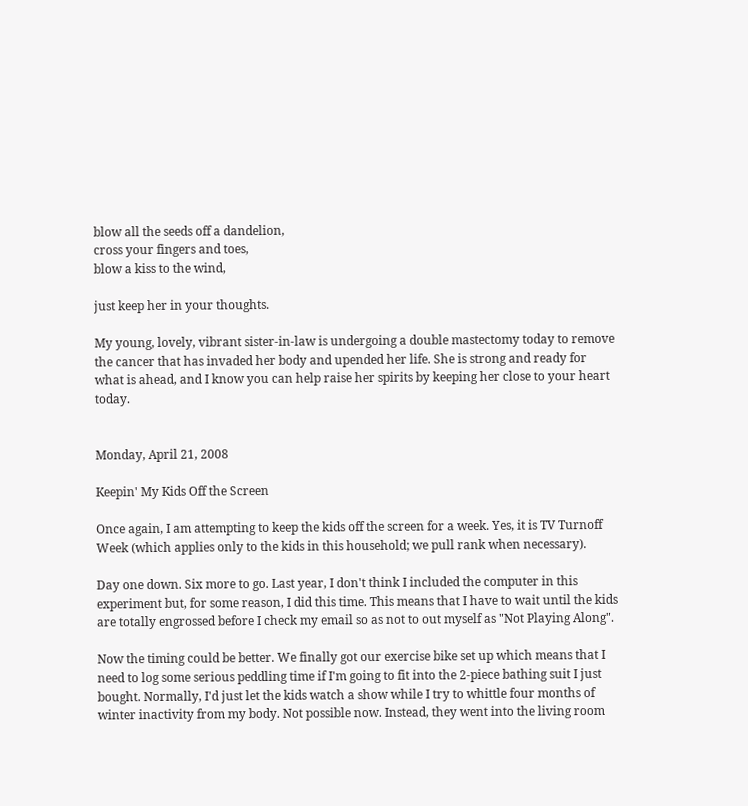blow all the seeds off a dandelion,
cross your fingers and toes,
blow a kiss to the wind,

just keep her in your thoughts.

My young, lovely, vibrant sister-in-law is undergoing a double mastectomy today to remove the cancer that has invaded her body and upended her life. She is strong and ready for what is ahead, and I know you can help raise her spirits by keeping her close to your heart today.


Monday, April 21, 2008

Keepin' My Kids Off the Screen

Once again, I am attempting to keep the kids off the screen for a week. Yes, it is TV Turnoff Week (which applies only to the kids in this household; we pull rank when necessary).

Day one down. Six more to go. Last year, I don't think I included the computer in this experiment but, for some reason, I did this time. This means that I have to wait until the kids are totally engrossed before I check my email so as not to out myself as "Not Playing Along".

Now the timing could be better. We finally got our exercise bike set up which means that I need to log some serious peddling time if I'm going to fit into the 2-piece bathing suit I just bought. Normally, I'd just let the kids watch a show while I try to whittle four months of winter inactivity from my body. Not possible now. Instead, they went into the living room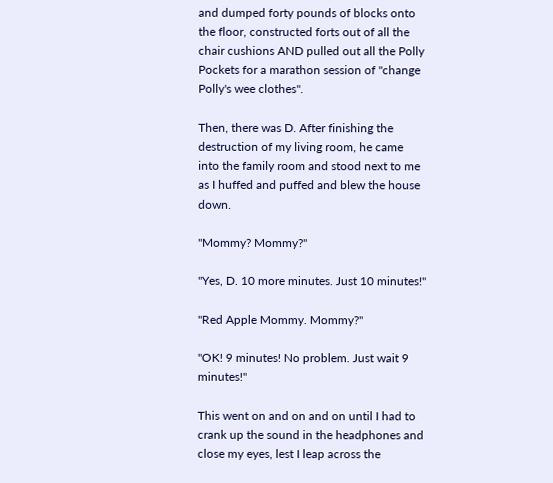and dumped forty pounds of blocks onto the floor, constructed forts out of all the chair cushions AND pulled out all the Polly Pockets for a marathon session of "change Polly's wee clothes".

Then, there was D. After finishing the destruction of my living room, he came into the family room and stood next to me as I huffed and puffed and blew the house down.

"Mommy? Mommy?"

"Yes, D. 10 more minutes. Just 10 minutes!"

"Red Apple Mommy. Mommy?"

"OK! 9 minutes! No problem. Just wait 9 minutes!"

This went on and on and on until I had to crank up the sound in the headphones and close my eyes, lest I leap across the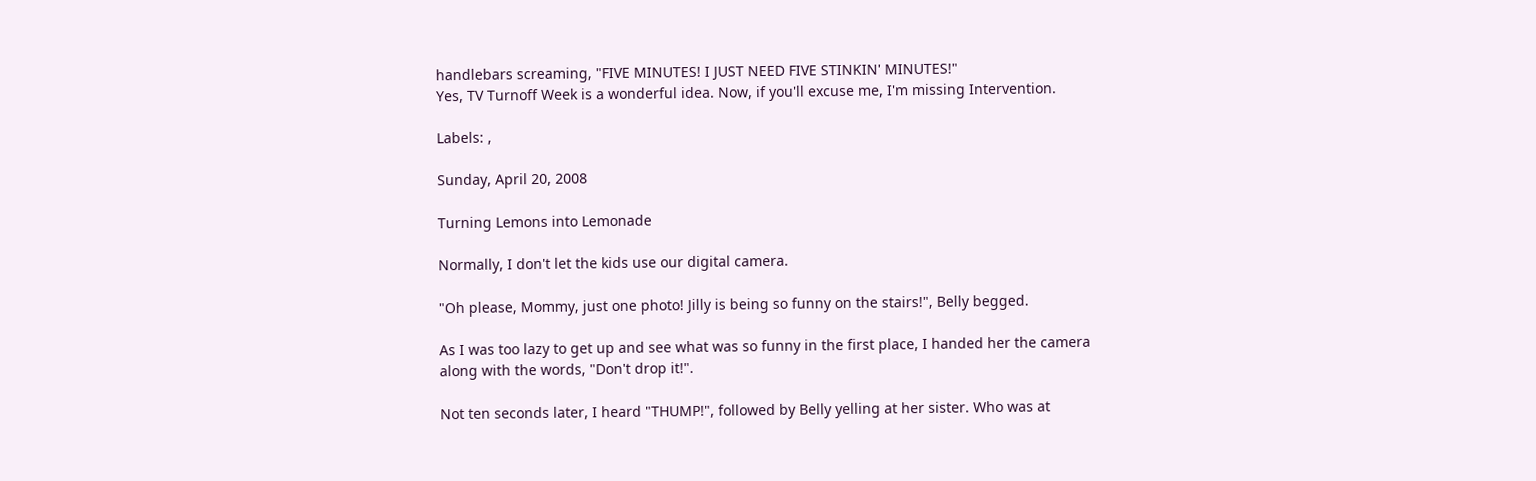handlebars screaming, "FIVE MINUTES! I JUST NEED FIVE STINKIN' MINUTES!"
Yes, TV Turnoff Week is a wonderful idea. Now, if you'll excuse me, I'm missing Intervention.

Labels: ,

Sunday, April 20, 2008

Turning Lemons into Lemonade

Normally, I don't let the kids use our digital camera.

"Oh please, Mommy, just one photo! Jilly is being so funny on the stairs!", Belly begged.

As I was too lazy to get up and see what was so funny in the first place, I handed her the camera along with the words, "Don't drop it!".

Not ten seconds later, I heard "THUMP!", followed by Belly yelling at her sister. Who was at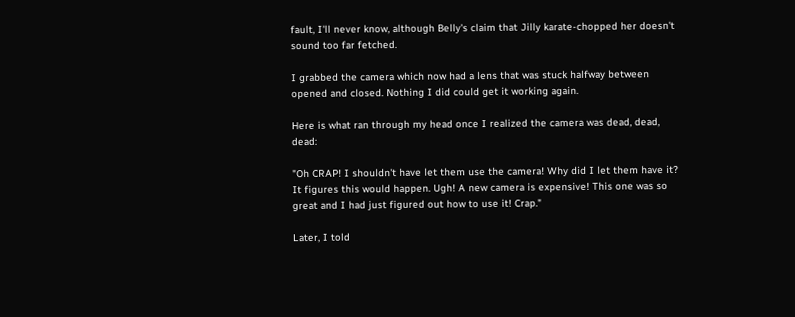fault, I'll never know, although Belly's claim that Jilly karate-chopped her doesn't sound too far fetched.

I grabbed the camera which now had a lens that was stuck halfway between opened and closed. Nothing I did could get it working again.

Here is what ran through my head once I realized the camera was dead, dead, dead:

"Oh CRAP! I shouldn't have let them use the camera! Why did I let them have it? It figures this would happen. Ugh! A new camera is expensive! This one was so great and I had just figured out how to use it! Crap."

Later, I told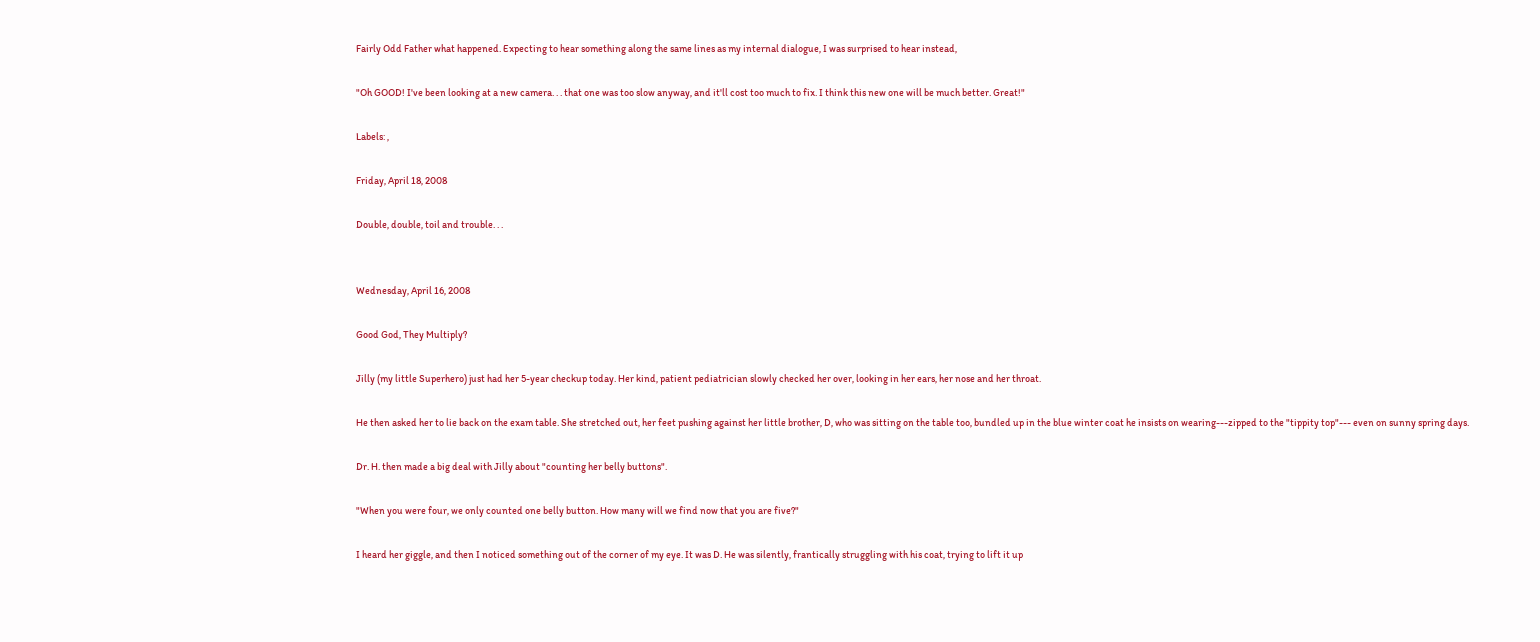Fairly Odd Father what happened. Expecting to hear something along the same lines as my internal dialogue, I was surprised to hear instead,

"Oh GOOD! I've been looking at a new camera. . . that one was too slow anyway, and it'll cost too much to fix. I think this new one will be much better. Great!"

Labels: ,

Friday, April 18, 2008

Double, double, toil and trouble. . .


Wednesday, April 16, 2008

Good God, They Multiply?

Jilly (my little Superhero) just had her 5-year checkup today. Her kind, patient pediatrician slowly checked her over, looking in her ears, her nose and her throat.

He then asked her to lie back on the exam table. She stretched out, her feet pushing against her little brother, D, who was sitting on the table too, bundled up in the blue winter coat he insists on wearing---zipped to the "tippity top"--- even on sunny spring days.

Dr. H. then made a big deal with Jilly about "counting her belly buttons".

"When you were four, we only counted one belly button. How many will we find now that you are five?"

I heard her giggle, and then I noticed something out of the corner of my eye. It was D. He was silently, frantically struggling with his coat, trying to lift it up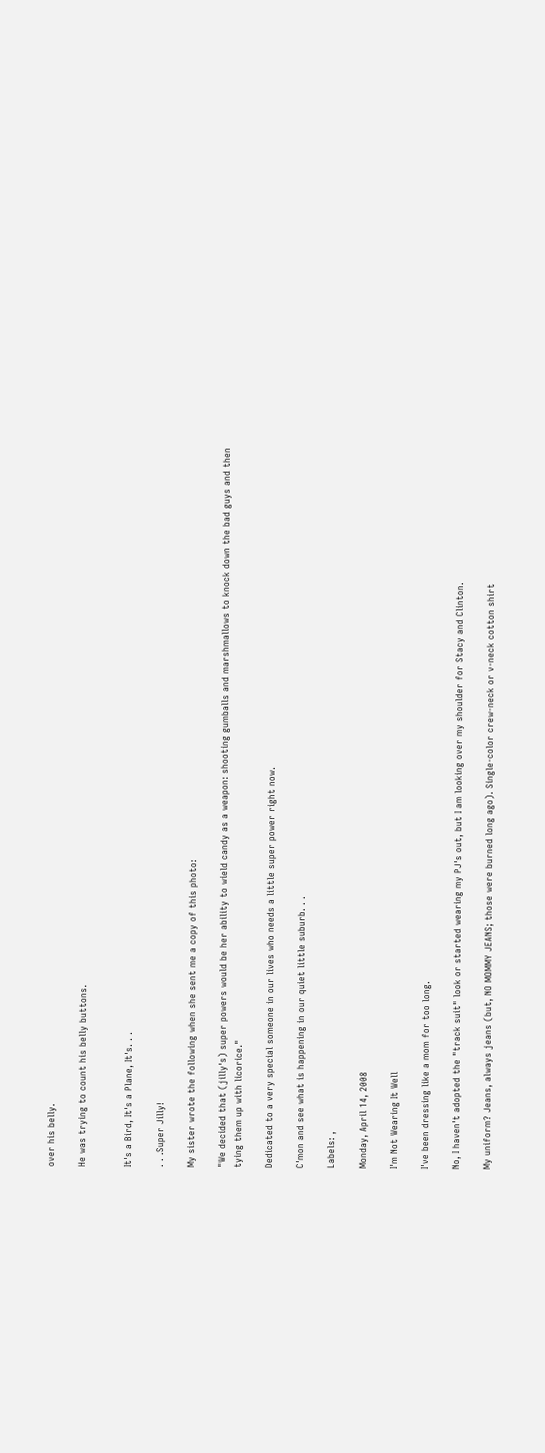over his belly.

He was trying to count his belly buttons.


It's a Bird, It's a Plane, It's. . .

. . .Super Jilly!

My sister wrote the following when she sent me a copy of this photo:

"We decided that (jilly's) super powers would be her ability to wield candy as a weapon: shooting gumballs and marshmallows to knock down the bad guys and then tying them up with licorice."

Dedicated to a very special someone in our lives who needs a little super power right now.

C'mon and see what is happening in our quiet little suburb. . .

Labels: ,

Monday, April 14, 2008

I'm Not Wearing It Well

I've been dressing like a mom for too long.

No, I haven't adopted the "track suit" look or started wearing my PJ's out, but I am looking over my shoulder for Stacy and Clinton.

My uniform? Jeans, always jeans (but, NO MOMMY JEANS; those were burned long ago). Single-color crew-neck or v-neck cotton shirt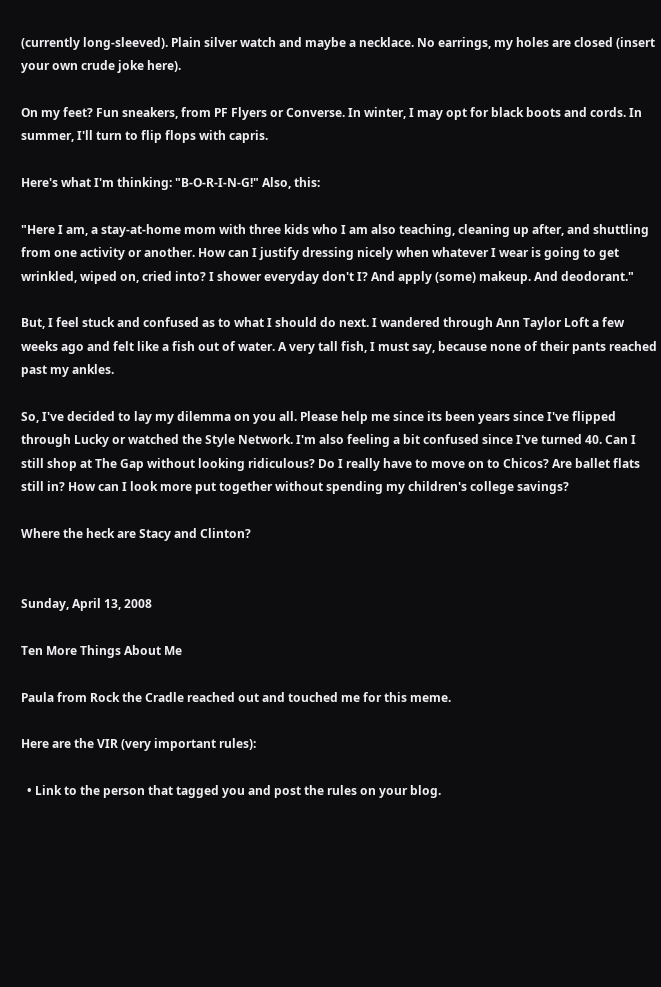(currently long-sleeved). Plain silver watch and maybe a necklace. No earrings, my holes are closed (insert your own crude joke here).

On my feet? Fun sneakers, from PF Flyers or Converse. In winter, I may opt for black boots and cords. In summer, I'll turn to flip flops with capris.

Here's what I'm thinking: "B-O-R-I-N-G!" Also, this:

"Here I am, a stay-at-home mom with three kids who I am also teaching, cleaning up after, and shuttling from one activity or another. How can I justify dressing nicely when whatever I wear is going to get wrinkled, wiped on, cried into? I shower everyday don't I? And apply (some) makeup. And deodorant."

But, I feel stuck and confused as to what I should do next. I wandered through Ann Taylor Loft a few weeks ago and felt like a fish out of water. A very tall fish, I must say, because none of their pants reached past my ankles.

So, I've decided to lay my dilemma on you all. Please help me since its been years since I've flipped through Lucky or watched the Style Network. I'm also feeling a bit confused since I've turned 40. Can I still shop at The Gap without looking ridiculous? Do I really have to move on to Chicos? Are ballet flats still in? How can I look more put together without spending my children's college savings?

Where the heck are Stacy and Clinton?


Sunday, April 13, 2008

Ten More Things About Me

Paula from Rock the Cradle reached out and touched me for this meme.

Here are the VIR (very important rules):

  • Link to the person that tagged you and post the rules on your blog.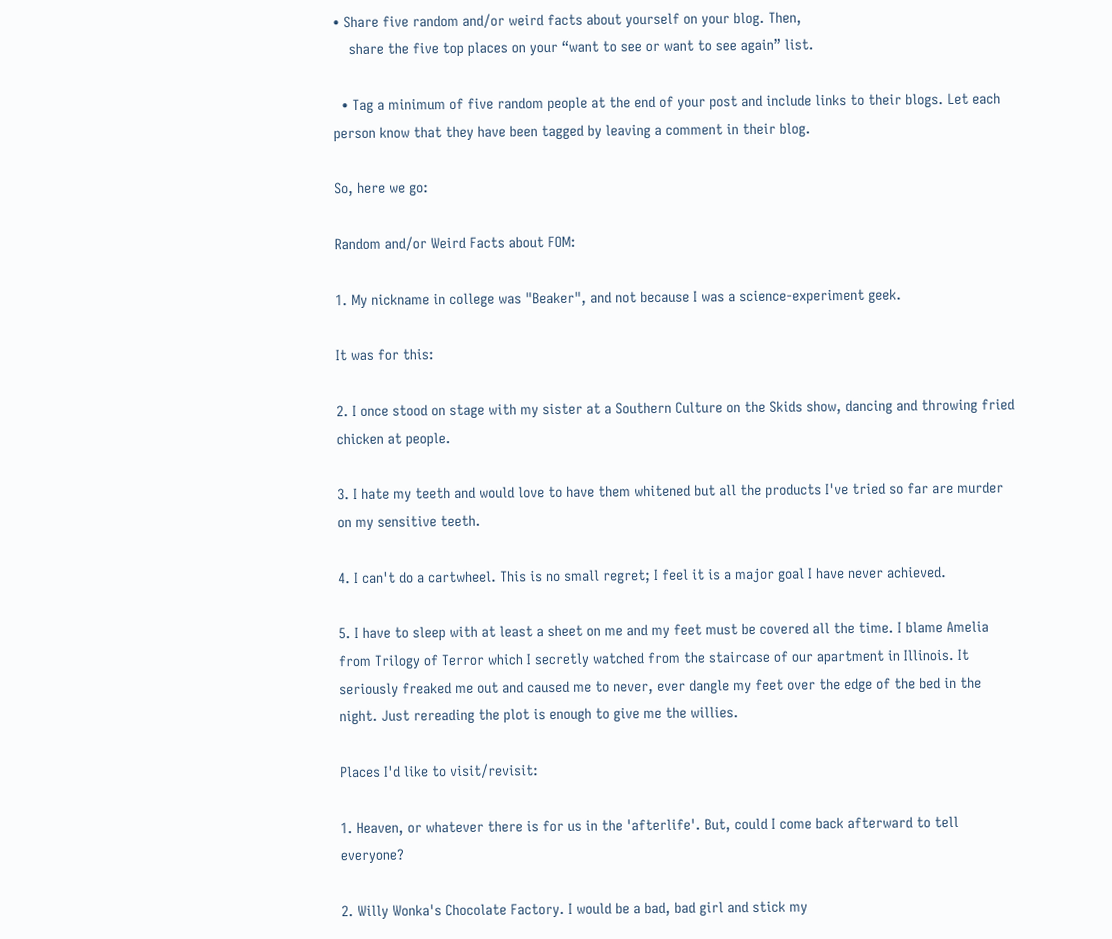• Share five random and/or weird facts about yourself on your blog. Then,
    share the five top places on your “want to see or want to see again” list.

  • Tag a minimum of five random people at the end of your post and include links to their blogs. Let each person know that they have been tagged by leaving a comment in their blog.

So, here we go:

Random and/or Weird Facts about FOM:

1. My nickname in college was "Beaker", and not because I was a science-experiment geek.

It was for this:

2. I once stood on stage with my sister at a Southern Culture on the Skids show, dancing and throwing fried chicken at people.

3. I hate my teeth and would love to have them whitened but all the products I've tried so far are murder on my sensitive teeth.

4. I can't do a cartwheel. This is no small regret; I feel it is a major goal I have never achieved.

5. I have to sleep with at least a sheet on me and my feet must be covered all the time. I blame Amelia from Trilogy of Terror which I secretly watched from the staircase of our apartment in Illinois. It seriously freaked me out and caused me to never, ever dangle my feet over the edge of the bed in the night. Just rereading the plot is enough to give me the willies.

Places I'd like to visit/revisit:

1. Heaven, or whatever there is for us in the 'afterlife'. But, could I come back afterward to tell everyone?

2. Willy Wonka's Chocolate Factory. I would be a bad, bad girl and stick my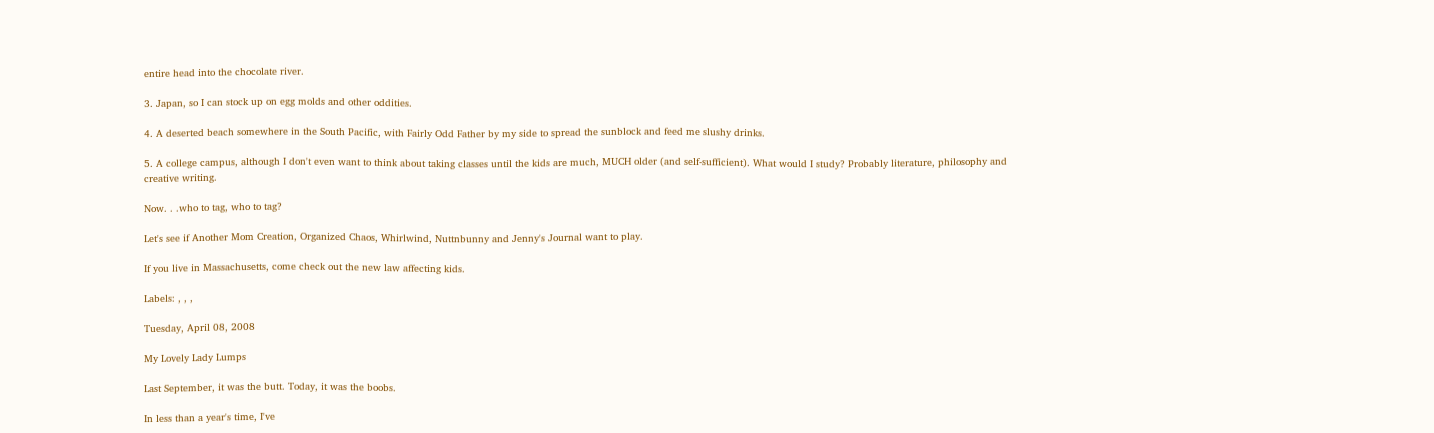entire head into the chocolate river.

3. Japan, so I can stock up on egg molds and other oddities.

4. A deserted beach somewhere in the South Pacific, with Fairly Odd Father by my side to spread the sunblock and feed me slushy drinks.

5. A college campus, although I don't even want to think about taking classes until the kids are much, MUCH older (and self-sufficient). What would I study? Probably literature, philosophy and creative writing.

Now. . .who to tag, who to tag?

Let's see if Another Mom Creation, Organized Chaos, Whirlwind, Nuttnbunny and Jenny's Journal want to play.

If you live in Massachusetts, come check out the new law affecting kids.

Labels: , , ,

Tuesday, April 08, 2008

My Lovely Lady Lumps

Last September, it was the butt. Today, it was the boobs.

In less than a year's time, I've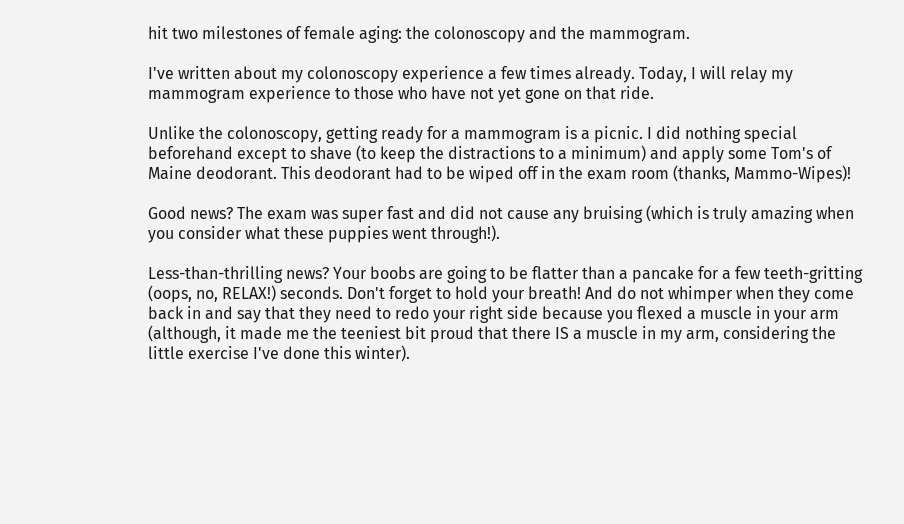hit two milestones of female aging: the colonoscopy and the mammogram.

I've written about my colonoscopy experience a few times already. Today, I will relay my mammogram experience to those who have not yet gone on that ride.

Unlike the colonoscopy, getting ready for a mammogram is a picnic. I did nothing special beforehand except to shave (to keep the distractions to a minimum) and apply some Tom's of Maine deodorant. This deodorant had to be wiped off in the exam room (thanks, Mammo-Wipes)!

Good news? The exam was super fast and did not cause any bruising (which is truly amazing when you consider what these puppies went through!).

Less-than-thrilling news? Your boobs are going to be flatter than a pancake for a few teeth-gritting (oops, no, RELAX!) seconds. Don't forget to hold your breath! And do not whimper when they come back in and say that they need to redo your right side because you flexed a muscle in your arm (although, it made me the teeniest bit proud that there IS a muscle in my arm, considering the little exercise I've done this winter).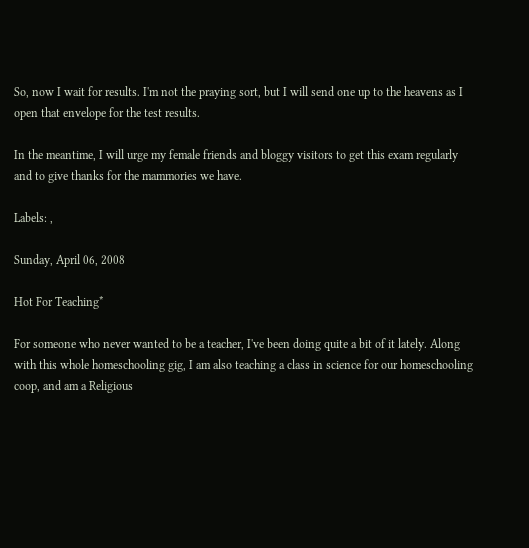So, now I wait for results. I'm not the praying sort, but I will send one up to the heavens as I open that envelope for the test results.

In the meantime, I will urge my female friends and bloggy visitors to get this exam regularly and to give thanks for the mammories we have.

Labels: ,

Sunday, April 06, 2008

Hot For Teaching*

For someone who never wanted to be a teacher, I've been doing quite a bit of it lately. Along with this whole homeschooling gig, I am also teaching a class in science for our homeschooling coop, and am a Religious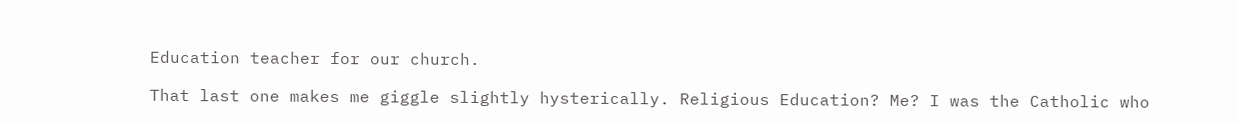Education teacher for our church.

That last one makes me giggle slightly hysterically. Religious Education? Me? I was the Catholic who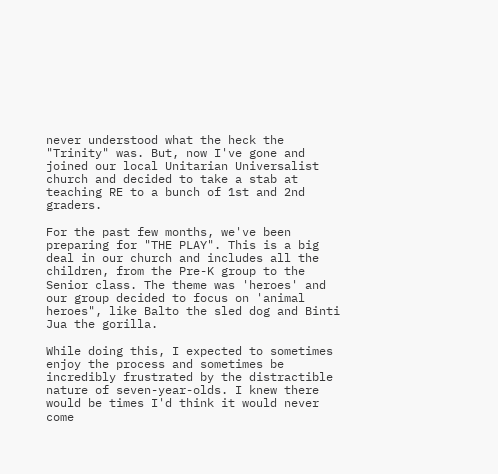never understood what the heck the "Trinity" was. But, now I've gone and joined our local Unitarian Universalist church and decided to take a stab at teaching RE to a bunch of 1st and 2nd graders.

For the past few months, we've been preparing for "THE PLAY". This is a big deal in our church and includes all the children, from the Pre-K group to the Senior class. The theme was 'heroes' and our group decided to focus on 'animal heroes", like Balto the sled dog and Binti Jua the gorilla.

While doing this, I expected to sometimes enjoy the process and sometimes be incredibly frustrated by the distractible nature of seven-year-olds. I knew there would be times I'd think it would never come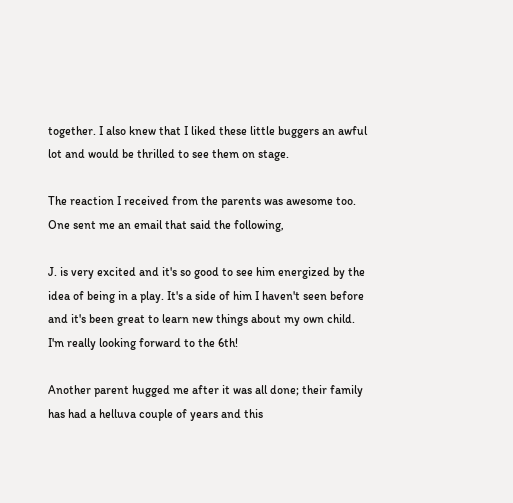together. I also knew that I liked these little buggers an awful lot and would be thrilled to see them on stage.

The reaction I received from the parents was awesome too. One sent me an email that said the following,

J. is very excited and it's so good to see him energized by the idea of being in a play. It's a side of him I haven't seen before and it's been great to learn new things about my own child. I'm really looking forward to the 6th!

Another parent hugged me after it was all done; their family has had a helluva couple of years and this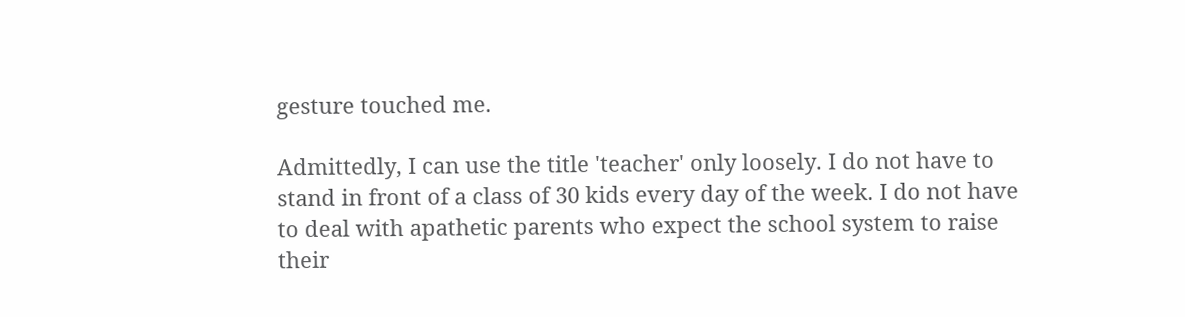gesture touched me.

Admittedly, I can use the title 'teacher' only loosely. I do not have to stand in front of a class of 30 kids every day of the week. I do not have to deal with apathetic parents who expect the school system to raise their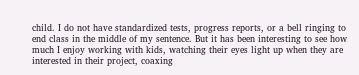child. I do not have standardized tests, progress reports, or a bell ringing to end class in the middle of my sentence. But it has been interesting to see how much I enjoy working with kids, watching their eyes light up when they are interested in their project, coaxing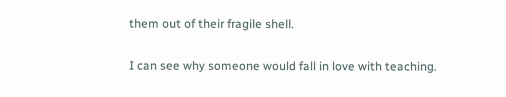them out of their fragile shell.

I can see why someone would fall in love with teaching.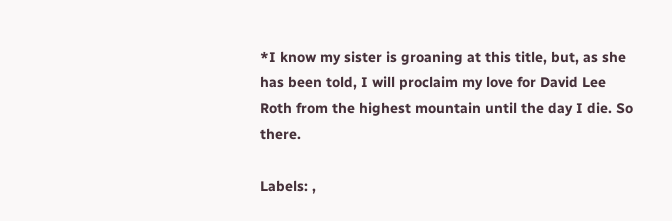*I know my sister is groaning at this title, but, as she has been told, I will proclaim my love for David Lee Roth from the highest mountain until the day I die. So there.

Labels: ,